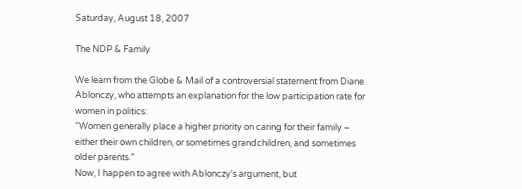Saturday, August 18, 2007

The NDP & Family

We learn from the Globe & Mail of a controversial statement from Diane Ablonczy, who attempts an explanation for the low participation rate for women in politics:
“Women generally place a higher priority on caring for their family – either their own children, or sometimes grandchildren, and sometimes older parents.”
Now, I happen to agree with Ablonczy's argument, but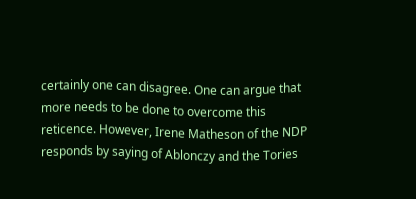certainly one can disagree. One can argue that more needs to be done to overcome this reticence. However, Irene Matheson of the NDP responds by saying of Ablonczy and the Tories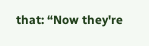that: “Now they're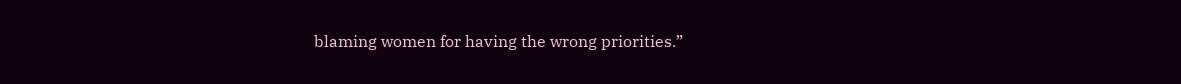blaming women for having the wrong priorities.”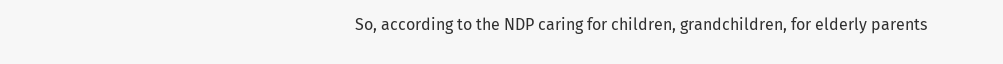So, according to the NDP caring for children, grandchildren, for elderly parents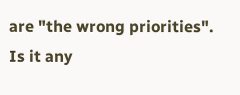are "the wrong priorities". Is it any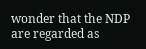wonder that the NDP are regarded as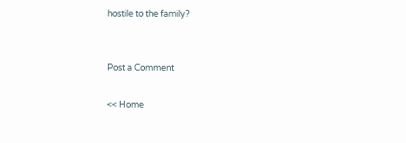hostile to the family?


Post a Comment

<< Home